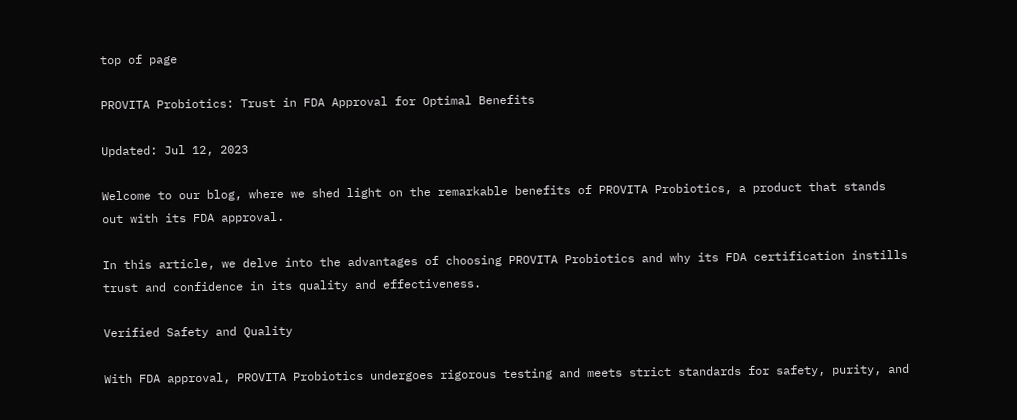top of page

PROVITA Probiotics: Trust in FDA Approval for Optimal Benefits

Updated: Jul 12, 2023

Welcome to our blog, where we shed light on the remarkable benefits of PROVITA Probiotics, a product that stands out with its FDA approval.

In this article, we delve into the advantages of choosing PROVITA Probiotics and why its FDA certification instills trust and confidence in its quality and effectiveness.

Verified Safety and Quality

With FDA approval, PROVITA Probiotics undergoes rigorous testing and meets strict standards for safety, purity, and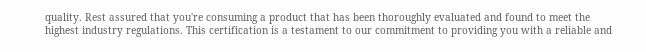quality. Rest assured that you're consuming a product that has been thoroughly evaluated and found to meet the highest industry regulations. This certification is a testament to our commitment to providing you with a reliable and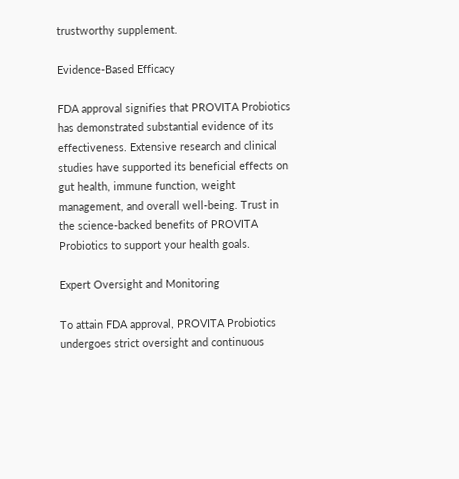trustworthy supplement.

Evidence-Based Efficacy

FDA approval signifies that PROVITA Probiotics has demonstrated substantial evidence of its effectiveness. Extensive research and clinical studies have supported its beneficial effects on gut health, immune function, weight management, and overall well-being. Trust in the science-backed benefits of PROVITA Probiotics to support your health goals.

Expert Oversight and Monitoring

To attain FDA approval, PROVITA Probiotics undergoes strict oversight and continuous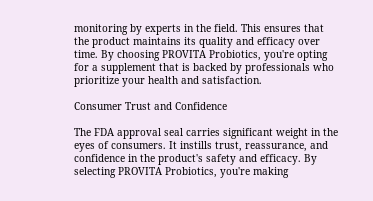monitoring by experts in the field. This ensures that the product maintains its quality and efficacy over time. By choosing PROVITA Probiotics, you're opting for a supplement that is backed by professionals who prioritize your health and satisfaction.

Consumer Trust and Confidence

The FDA approval seal carries significant weight in the eyes of consumers. It instills trust, reassurance, and confidence in the product's safety and efficacy. By selecting PROVITA Probiotics, you're making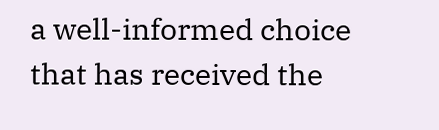a well-informed choice that has received the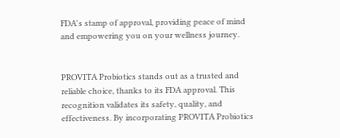FDA's stamp of approval, providing peace of mind and empowering you on your wellness journey.


PROVITA Probiotics stands out as a trusted and reliable choice, thanks to its FDA approval. This recognition validates its safety, quality, and effectiveness. By incorporating PROVITA Probiotics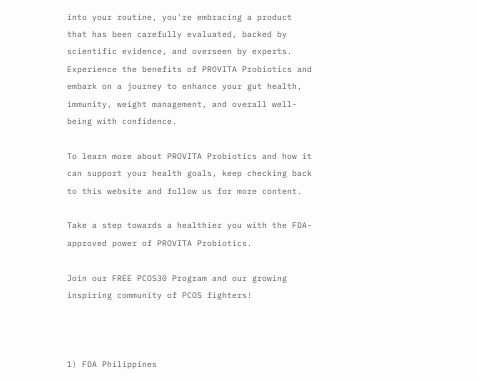into your routine, you're embracing a product that has been carefully evaluated, backed by scientific evidence, and overseen by experts. Experience the benefits of PROVITA Probiotics and embark on a journey to enhance your gut health, immunity, weight management, and overall well-being with confidence.

To learn more about PROVITA Probiotics and how it can support your health goals, keep checking back to this website and follow us for more content.

Take a step towards a healthier you with the FDA-approved power of PROVITA Probiotics.

Join our FREE PCOS30 Program and our growing inspiring community of PCOS fighters!



1) FDA Philippines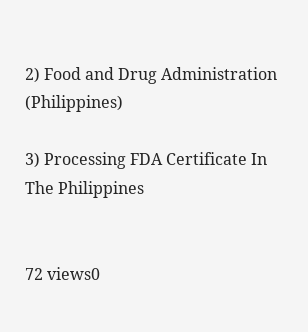2) Food and Drug Administration (Philippines)

3) Processing FDA Certificate In The Philippines


72 views0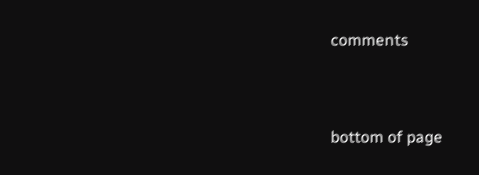comments


bottom of page